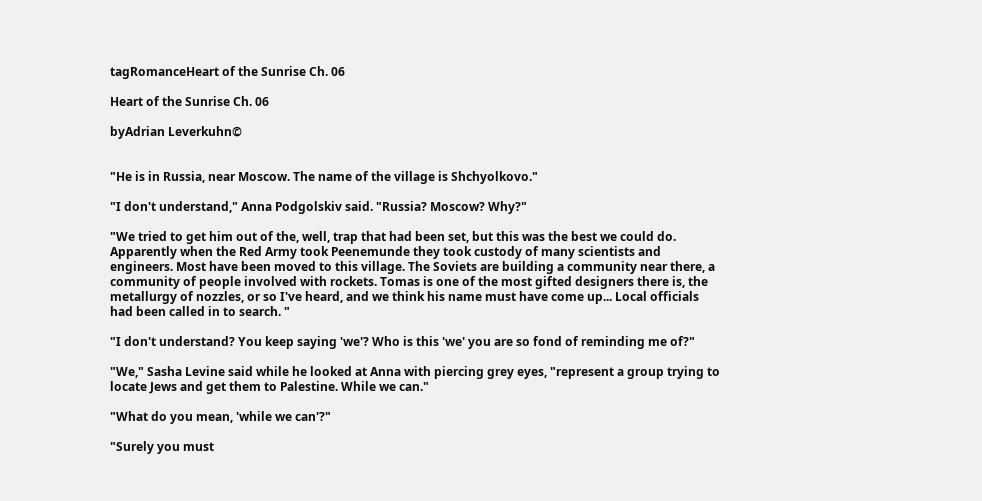tagRomanceHeart of the Sunrise Ch. 06

Heart of the Sunrise Ch. 06

byAdrian Leverkuhn©


"He is in Russia, near Moscow. The name of the village is Shchyolkovo."

"I don't understand," Anna Podgolskiv said. "Russia? Moscow? Why?"

"We tried to get him out of the, well, trap that had been set, but this was the best we could do. Apparently when the Red Army took Peenemunde they took custody of many scientists and engineers. Most have been moved to this village. The Soviets are building a community near there, a community of people involved with rockets. Tomas is one of the most gifted designers there is, the metallurgy of nozzles, or so I've heard, and we think his name must have come up... Local officials had been called in to search. "

"I don't understand? You keep saying 'we'? Who is this 'we' you are so fond of reminding me of?"

"We," Sasha Levine said while he looked at Anna with piercing grey eyes, "represent a group trying to locate Jews and get them to Palestine. While we can."

"What do you mean, 'while we can'?"

"Surely you must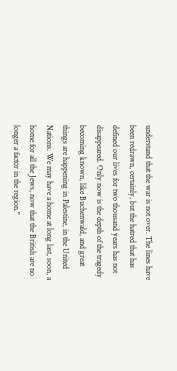understand that the war is not over. The lines have been redrawn, certainly, but the hatred that has defined our lives for two thousand years has not disappeared. Only now is the depth of the tragedy becoming known, like Buchenwald, and great things are happening in Palestine, in the United Nations. We may have a home at long last, soon, a home for all the Jews, now that the British are no longer a factor in the region."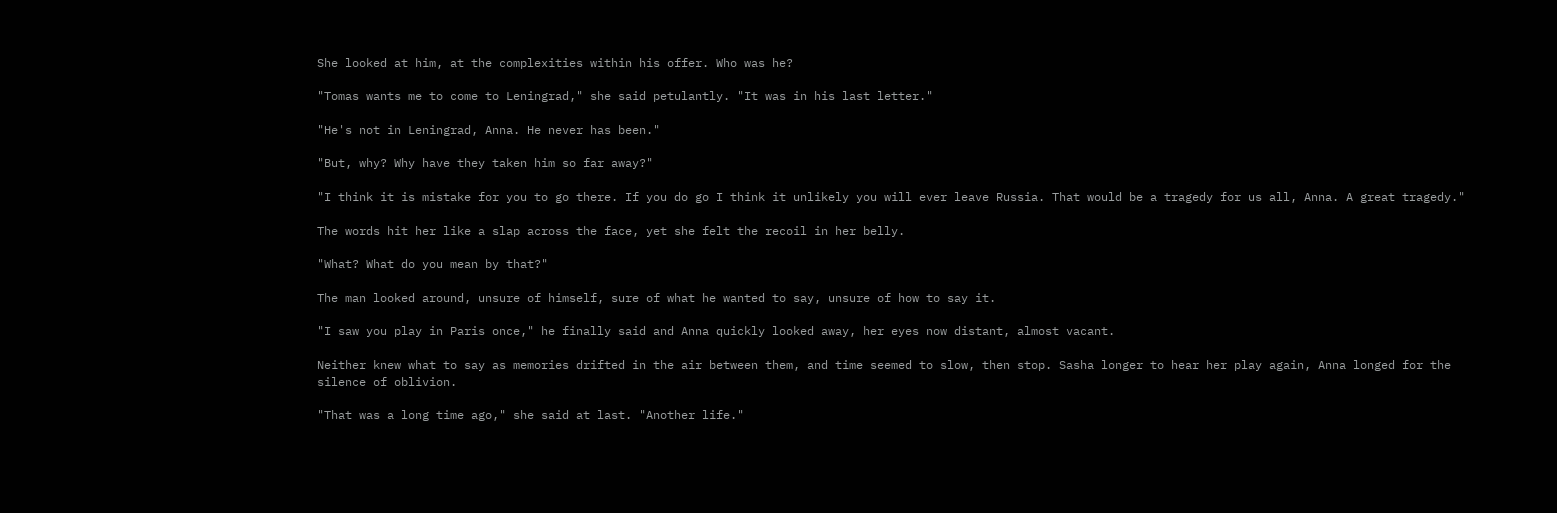She looked at him, at the complexities within his offer. Who was he?

"Tomas wants me to come to Leningrad," she said petulantly. "It was in his last letter."

"He's not in Leningrad, Anna. He never has been."

"But, why? Why have they taken him so far away?"

"I think it is mistake for you to go there. If you do go I think it unlikely you will ever leave Russia. That would be a tragedy for us all, Anna. A great tragedy."

The words hit her like a slap across the face, yet she felt the recoil in her belly.

"What? What do you mean by that?"

The man looked around, unsure of himself, sure of what he wanted to say, unsure of how to say it.

"I saw you play in Paris once," he finally said and Anna quickly looked away, her eyes now distant, almost vacant.

Neither knew what to say as memories drifted in the air between them, and time seemed to slow, then stop. Sasha longer to hear her play again, Anna longed for the silence of oblivion.

"That was a long time ago," she said at last. "Another life."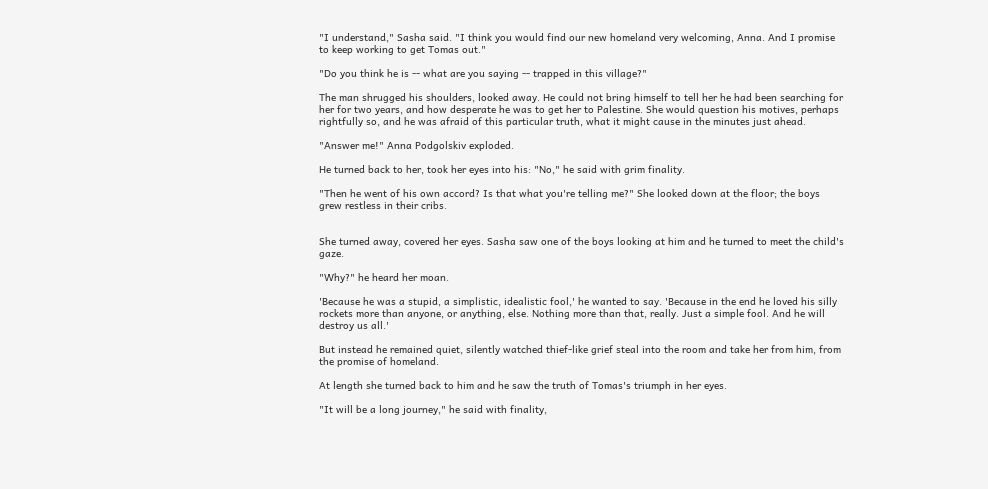"I understand," Sasha said. "I think you would find our new homeland very welcoming, Anna. And I promise to keep working to get Tomas out."

"Do you think he is -- what are you saying -- trapped in this village?"

The man shrugged his shoulders, looked away. He could not bring himself to tell her he had been searching for her for two years, and how desperate he was to get her to Palestine. She would question his motives, perhaps rightfully so, and he was afraid of this particular truth, what it might cause in the minutes just ahead.

"Answer me!" Anna Podgolskiv exploded.

He turned back to her, took her eyes into his: "No," he said with grim finality.

"Then he went of his own accord? Is that what you're telling me?" She looked down at the floor; the boys grew restless in their cribs.


She turned away, covered her eyes. Sasha saw one of the boys looking at him and he turned to meet the child's gaze.

"Why?" he heard her moan.

'Because he was a stupid, a simplistic, idealistic fool,' he wanted to say. 'Because in the end he loved his silly rockets more than anyone, or anything, else. Nothing more than that, really. Just a simple fool. And he will destroy us all.'

But instead he remained quiet, silently watched thief-like grief steal into the room and take her from him, from the promise of homeland.

At length she turned back to him and he saw the truth of Tomas's triumph in her eyes.

"It will be a long journey," he said with finality,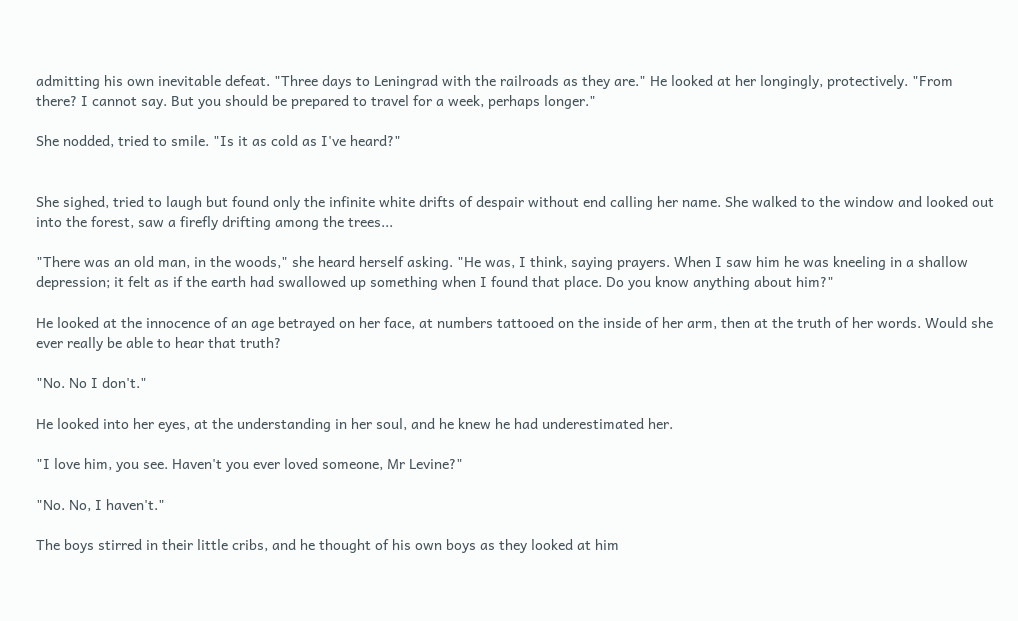admitting his own inevitable defeat. "Three days to Leningrad with the railroads as they are." He looked at her longingly, protectively. "From there? I cannot say. But you should be prepared to travel for a week, perhaps longer."

She nodded, tried to smile. "Is it as cold as I've heard?"


She sighed, tried to laugh but found only the infinite white drifts of despair without end calling her name. She walked to the window and looked out into the forest, saw a firefly drifting among the trees...

"There was an old man, in the woods," she heard herself asking. "He was, I think, saying prayers. When I saw him he was kneeling in a shallow depression; it felt as if the earth had swallowed up something when I found that place. Do you know anything about him?"

He looked at the innocence of an age betrayed on her face, at numbers tattooed on the inside of her arm, then at the truth of her words. Would she ever really be able to hear that truth?

"No. No I don't."

He looked into her eyes, at the understanding in her soul, and he knew he had underestimated her.

"I love him, you see. Haven't you ever loved someone, Mr Levine?"

"No. No, I haven't."

The boys stirred in their little cribs, and he thought of his own boys as they looked at him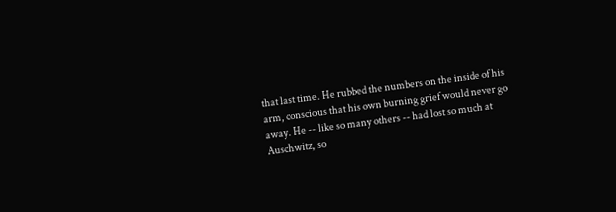that last time. He rubbed the numbers on the inside of his arm, conscious that his own burning grief would never go away. He -- like so many others -- had lost so much at Auschwitz, so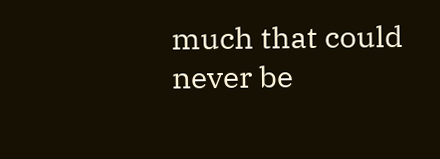much that could never be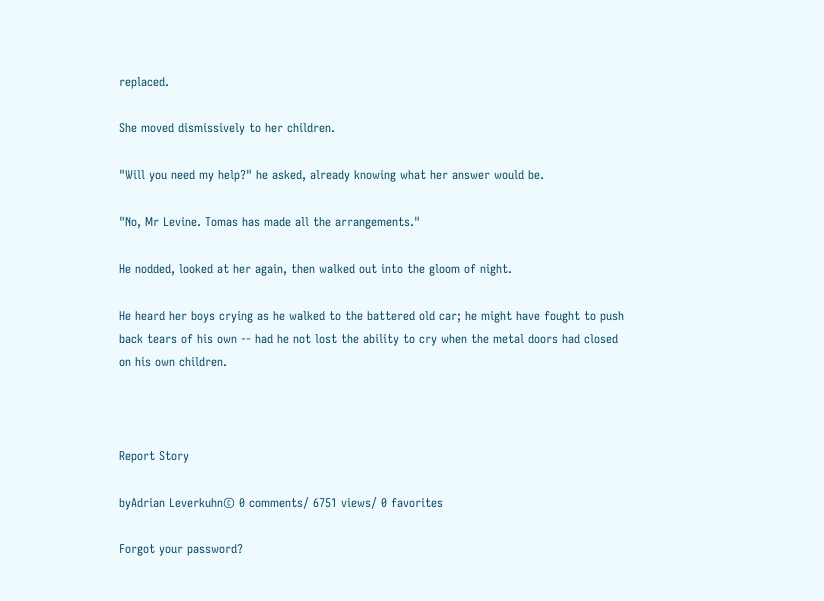replaced.

She moved dismissively to her children.

"Will you need my help?" he asked, already knowing what her answer would be.

"No, Mr Levine. Tomas has made all the arrangements."

He nodded, looked at her again, then walked out into the gloom of night.

He heard her boys crying as he walked to the battered old car; he might have fought to push back tears of his own -- had he not lost the ability to cry when the metal doors had closed on his own children.



Report Story

byAdrian Leverkuhn© 0 comments/ 6751 views/ 0 favorites

Forgot your password?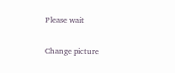Please wait

Change picture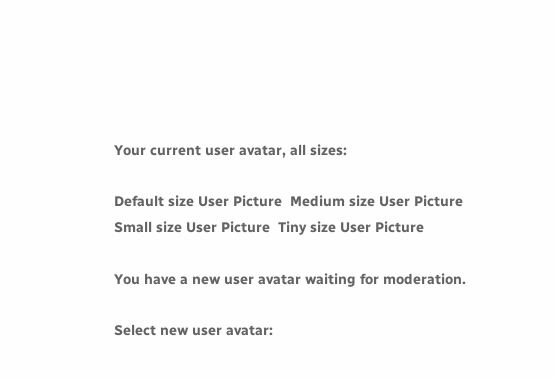Your current user avatar, all sizes:

Default size User Picture  Medium size User Picture  Small size User Picture  Tiny size User Picture

You have a new user avatar waiting for moderation.

Select new user avatar: